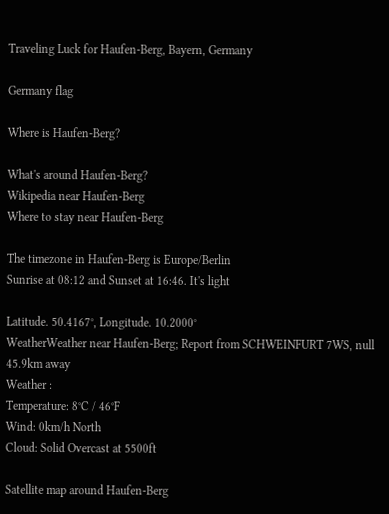Traveling Luck for Haufen-Berg, Bayern, Germany

Germany flag

Where is Haufen-Berg?

What's around Haufen-Berg?
Wikipedia near Haufen-Berg
Where to stay near Haufen-Berg

The timezone in Haufen-Berg is Europe/Berlin
Sunrise at 08:12 and Sunset at 16:46. It's light

Latitude. 50.4167°, Longitude. 10.2000°
WeatherWeather near Haufen-Berg; Report from SCHWEINFURT 7WS, null 45.9km away
Weather :
Temperature: 8°C / 46°F
Wind: 0km/h North
Cloud: Solid Overcast at 5500ft

Satellite map around Haufen-Berg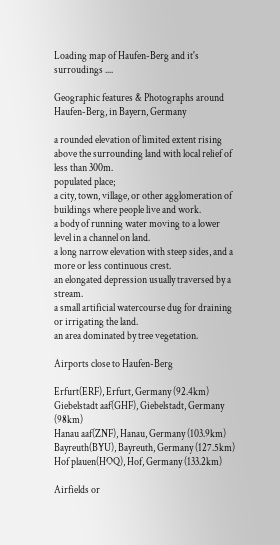Loading map of Haufen-Berg and it's surroudings ....

Geographic features & Photographs around Haufen-Berg, in Bayern, Germany

a rounded elevation of limited extent rising above the surrounding land with local relief of less than 300m.
populated place;
a city, town, village, or other agglomeration of buildings where people live and work.
a body of running water moving to a lower level in a channel on land.
a long narrow elevation with steep sides, and a more or less continuous crest.
an elongated depression usually traversed by a stream.
a small artificial watercourse dug for draining or irrigating the land.
an area dominated by tree vegetation.

Airports close to Haufen-Berg

Erfurt(ERF), Erfurt, Germany (92.4km)
Giebelstadt aaf(GHF), Giebelstadt, Germany (98km)
Hanau aaf(ZNF), Hanau, Germany (103.9km)
Bayreuth(BYU), Bayreuth, Germany (127.5km)
Hof plauen(HOQ), Hof, Germany (133.2km)

Airfields or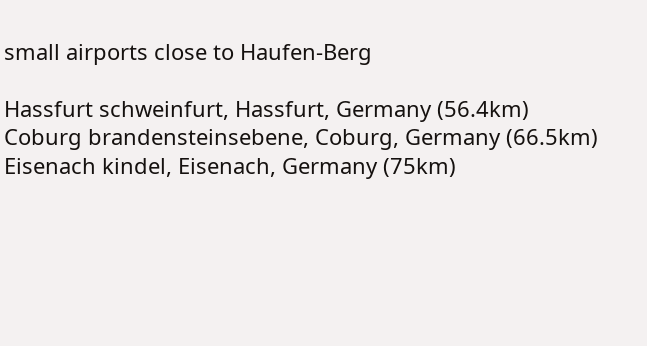small airports close to Haufen-Berg

Hassfurt schweinfurt, Hassfurt, Germany (56.4km)
Coburg brandensteinsebene, Coburg, Germany (66.5km)
Eisenach kindel, Eisenach, Germany (75km)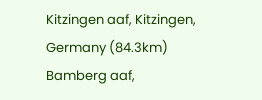Kitzingen aaf, Kitzingen, Germany (84.3km)
Bamberg aaf,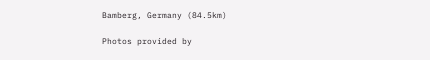Bamberg, Germany (84.5km)

Photos provided by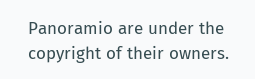Panoramio are under the copyright of their owners.